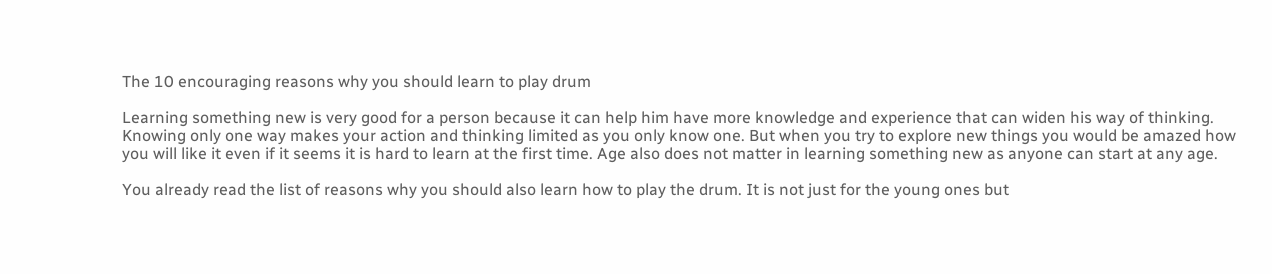The 10 encouraging reasons why you should learn to play drum

Learning something new is very good for a person because it can help him have more knowledge and experience that can widen his way of thinking. Knowing only one way makes your action and thinking limited as you only know one. But when you try to explore new things you would be amazed how you will like it even if it seems it is hard to learn at the first time. Age also does not matter in learning something new as anyone can start at any age.

You already read the list of reasons why you should also learn how to play the drum. It is not just for the young ones but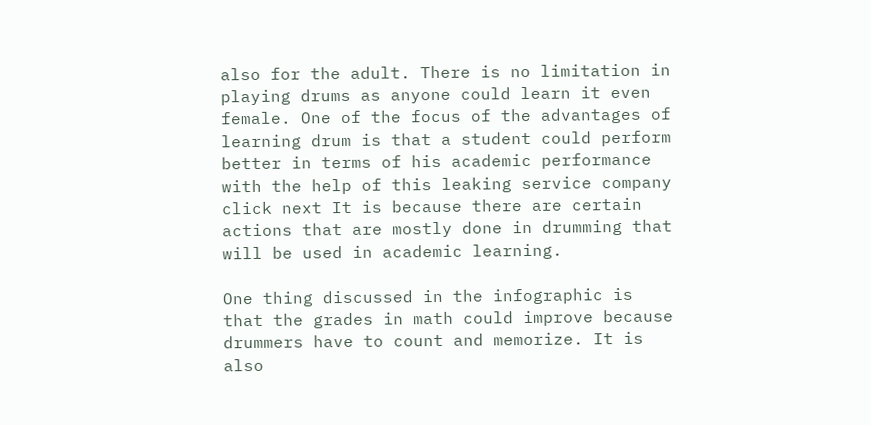also for the adult. There is no limitation in playing drums as anyone could learn it even female. One of the focus of the advantages of learning drum is that a student could perform better in terms of his academic performance with the help of this leaking service company click next It is because there are certain actions that are mostly done in drumming that will be used in academic learning.

One thing discussed in the infographic is that the grades in math could improve because drummers have to count and memorize. It is also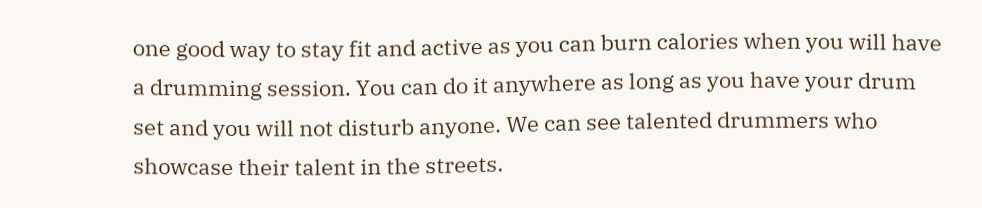one good way to stay fit and active as you can burn calories when you will have a drumming session. You can do it anywhere as long as you have your drum set and you will not disturb anyone. We can see talented drummers who showcase their talent in the streets.